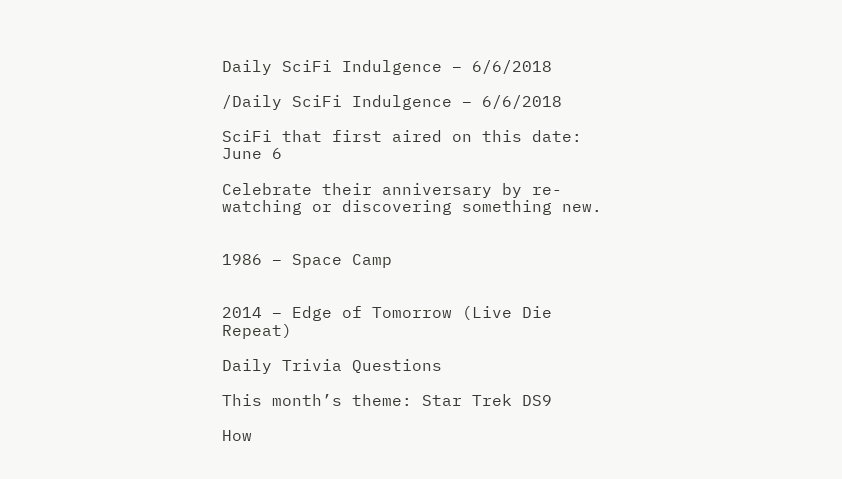Daily SciFi Indulgence – 6/6/2018

/Daily SciFi Indulgence – 6/6/2018

SciFi that first aired on this date: June 6

Celebrate their anniversary by re-watching or discovering something new.


1986 – Space Camp


2014 – Edge of Tomorrow (Live Die Repeat)

Daily Trivia Questions

This month’s theme: Star Trek DS9

How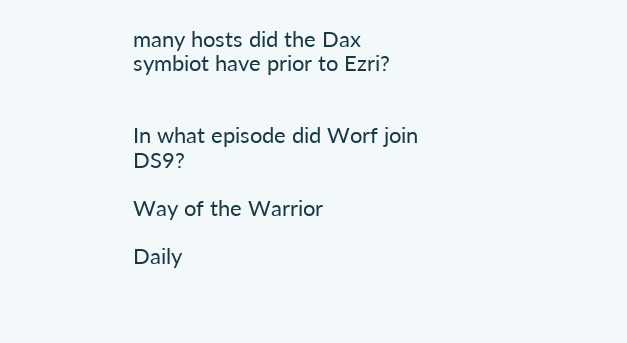many hosts did the Dax symbiot have prior to Ezri?


In what episode did Worf join DS9?

Way of the Warrior

Daily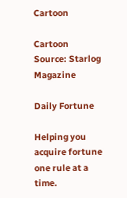Cartoon

Cartoon Source: Starlog Magazine

Daily Fortune

Helping you acquire fortune one rule at a time.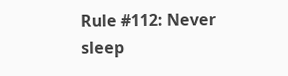Rule #112: Never sleep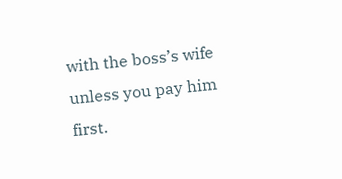with the boss’s wife unless you pay him first.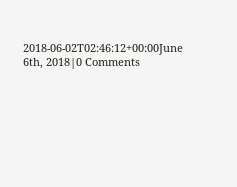2018-06-02T02:46:12+00:00June 6th, 2018|0 Comments